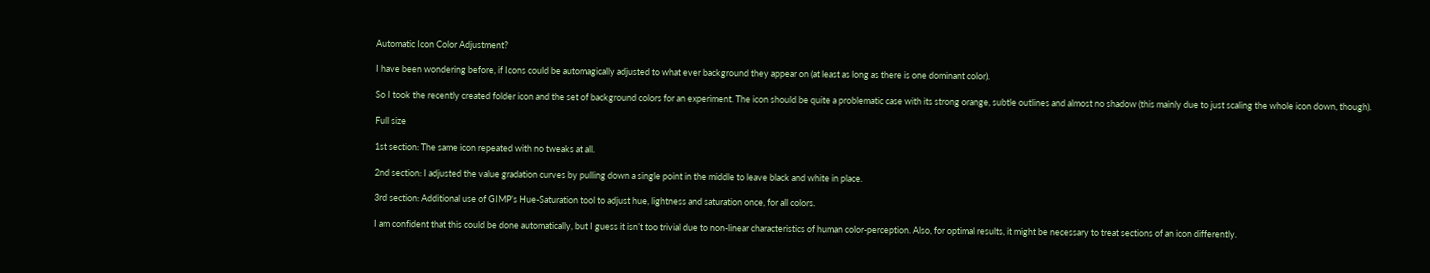Automatic Icon Color Adjustment?

I have been wondering before, if Icons could be automagically adjusted to what ever background they appear on (at least as long as there is one dominant color).

So I took the recently created folder icon and the set of background colors for an experiment. The icon should be quite a problematic case with its strong orange, subtle outlines and almost no shadow (this mainly due to just scaling the whole icon down, though).

Full size

1st section: The same icon repeated with no tweaks at all.

2nd section: I adjusted the value gradation curves by pulling down a single point in the middle to leave black and white in place.

3rd section: Additional use of GIMP’s Hue-Saturation tool to adjust hue, lightness and saturation once, for all colors.

I am confident that this could be done automatically, but I guess it isn’t too trivial due to non-linear characteristics of human color-perception. Also, for optimal results, it might be necessary to treat sections of an icon differently.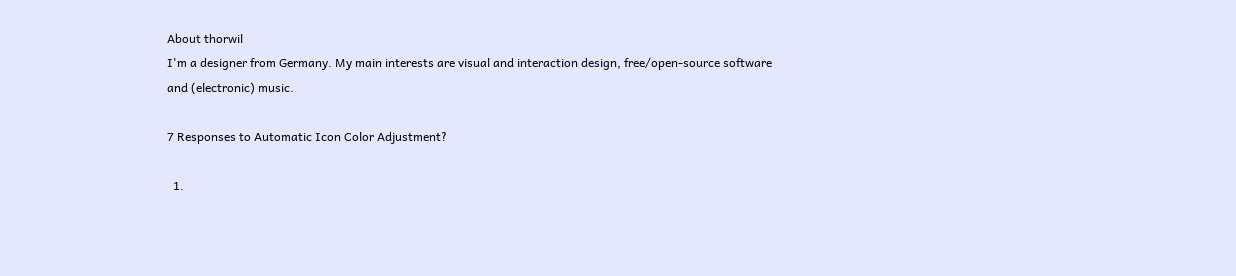About thorwil
I'm a designer from Germany. My main interests are visual and interaction design, free/open-source software and (electronic) music.

7 Responses to Automatic Icon Color Adjustment?

  1.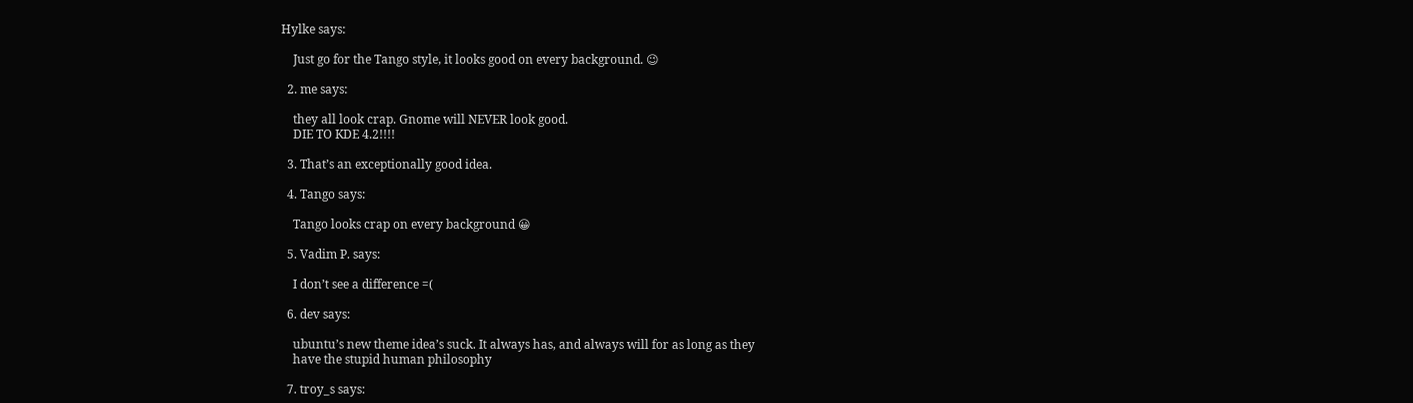Hylke says:

    Just go for the Tango style, it looks good on every background. 😉

  2. me says:

    they all look crap. Gnome will NEVER look good.
    DIE TO KDE 4.2!!!!

  3. That’s an exceptionally good idea.

  4. Tango says:

    Tango looks crap on every background 😀

  5. Vadim P. says:

    I don’t see a difference =(

  6. dev says:

    ubuntu’s new theme idea’s suck. It always has, and always will for as long as they
    have the stupid human philosophy

  7. troy_s says: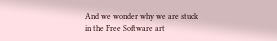And we wonder why we are stuck in the Free Software art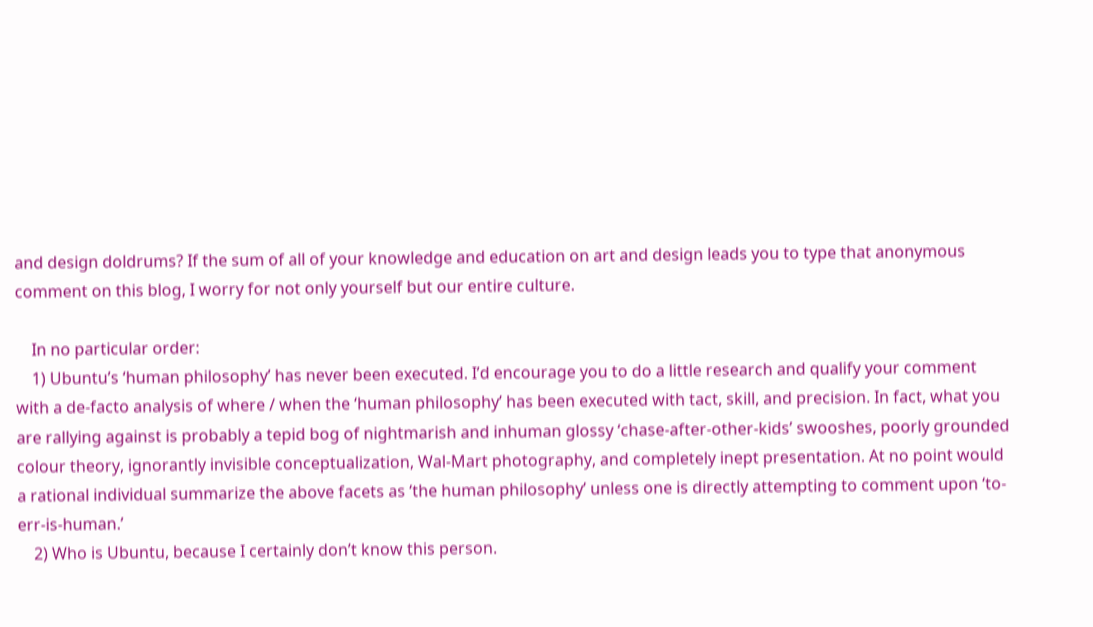and design doldrums? If the sum of all of your knowledge and education on art and design leads you to type that anonymous comment on this blog, I worry for not only yourself but our entire culture.

    In no particular order:
    1) Ubuntu’s ‘human philosophy’ has never been executed. I’d encourage you to do a little research and qualify your comment with a de-facto analysis of where / when the ‘human philosophy’ has been executed with tact, skill, and precision. In fact, what you are rallying against is probably a tepid bog of nightmarish and inhuman glossy ‘chase-after-other-kids’ swooshes, poorly grounded colour theory, ignorantly invisible conceptualization, Wal-Mart photography, and completely inept presentation. At no point would a rational individual summarize the above facets as ‘the human philosophy’ unless one is directly attempting to comment upon ‘to-err-is-human.’
    2) Who is Ubuntu, because I certainly don’t know this person.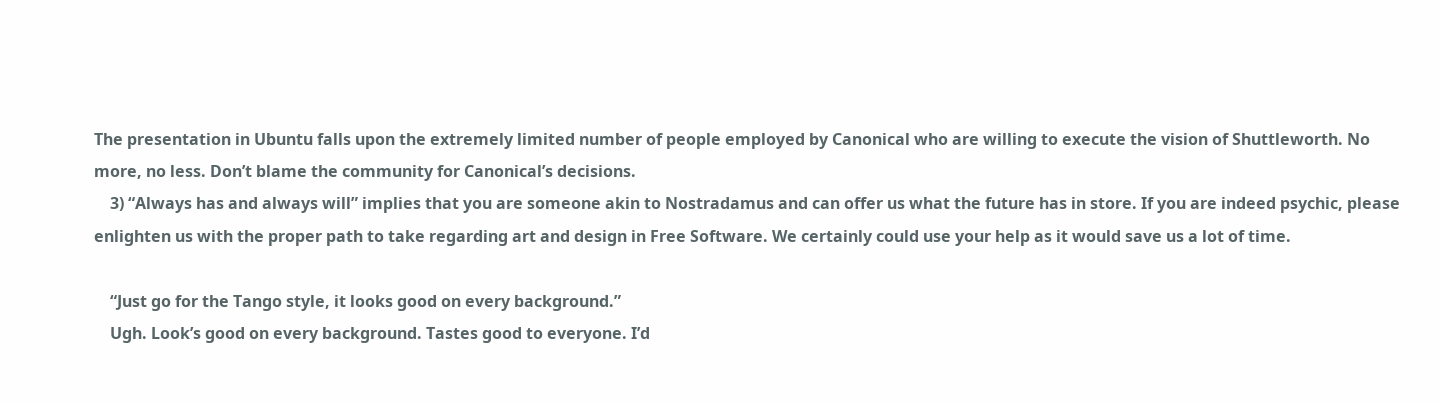The presentation in Ubuntu falls upon the extremely limited number of people employed by Canonical who are willing to execute the vision of Shuttleworth. No more, no less. Don’t blame the community for Canonical’s decisions.
    3) “Always has and always will” implies that you are someone akin to Nostradamus and can offer us what the future has in store. If you are indeed psychic, please enlighten us with the proper path to take regarding art and design in Free Software. We certainly could use your help as it would save us a lot of time.

    “Just go for the Tango style, it looks good on every background.”
    Ugh. Look’s good on every background. Tastes good to everyone. I’d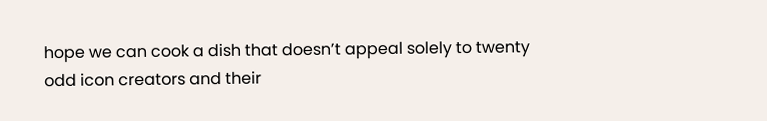hope we can cook a dish that doesn’t appeal solely to twenty odd icon creators and their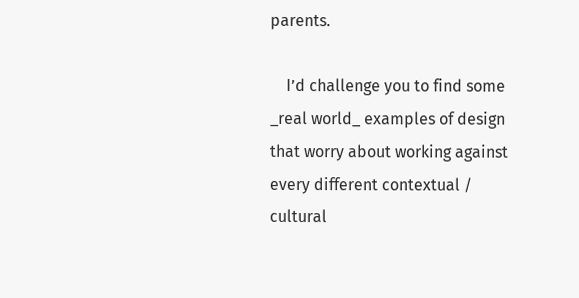parents.

    I’d challenge you to find some _real world_ examples of design that worry about working against every different contextual / cultural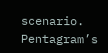scenario. Pentagram’s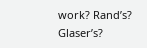work? Rand’s? Glaser’s?